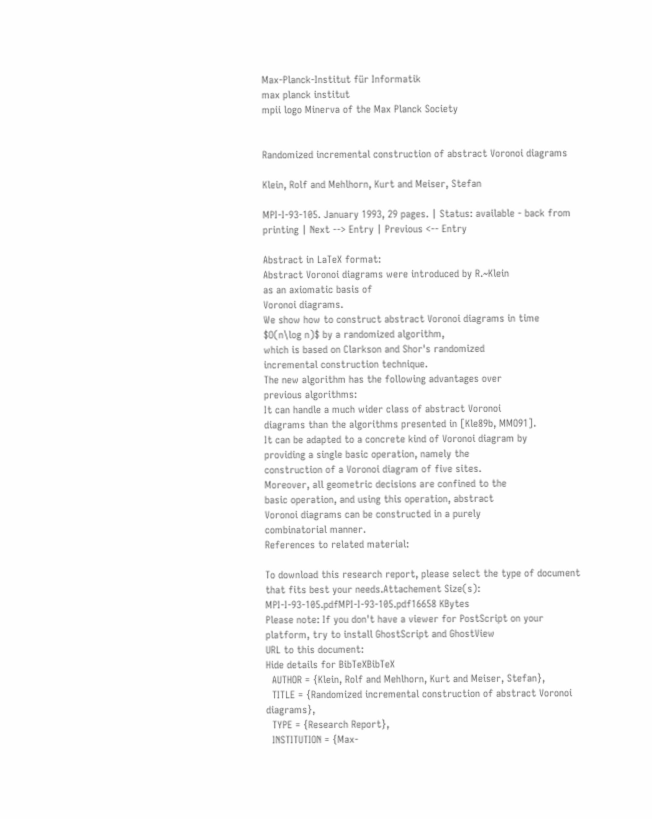Max-Planck-Institut für Informatik
max planck institut
mpii logo Minerva of the Max Planck Society


Randomized incremental construction of abstract Voronoi diagrams

Klein, Rolf and Mehlhorn, Kurt and Meiser, Stefan

MPI-I-93-105. January 1993, 29 pages. | Status: available - back from printing | Next --> Entry | Previous <-- Entry

Abstract in LaTeX format:
Abstract Voronoi diagrams were introduced by R.~Klein
as an axiomatic basis of
Voronoi diagrams.
We show how to construct abstract Voronoi diagrams in time
$O(n\log n)$ by a randomized algorithm,
which is based on Clarkson and Shor's randomized
incremental construction technique.
The new algorithm has the following advantages over
previous algorithms:
It can handle a much wider class of abstract Voronoi
diagrams than the algorithms presented in [Kle89b, MMO91].
It can be adapted to a concrete kind of Voronoi diagram by
providing a single basic operation, namely the
construction of a Voronoi diagram of five sites.
Moreover, all geometric decisions are confined to the
basic operation, and using this operation, abstract
Voronoi diagrams can be constructed in a purely
combinatorial manner.
References to related material:

To download this research report, please select the type of document that fits best your needs.Attachement Size(s):
MPI-I-93-105.pdfMPI-I-93-105.pdf16658 KBytes
Please note: If you don't have a viewer for PostScript on your platform, try to install GhostScript and GhostView
URL to this document:
Hide details for BibTeXBibTeX
  AUTHOR = {Klein, Rolf and Mehlhorn, Kurt and Meiser, Stefan},
  TITLE = {Randomized incremental construction of abstract Voronoi diagrams},
  TYPE = {Research Report},
  INSTITUTION = {Max-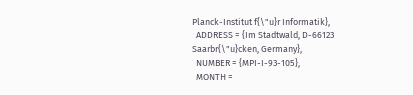Planck-Institut f{\"u}r Informatik},
  ADDRESS = {Im Stadtwald, D-66123 Saarbr{\"u}cken, Germany},
  NUMBER = {MPI-I-93-105},
  MONTH =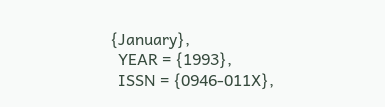{January},
  YEAR = {1993},
  ISSN = {0946-011X},